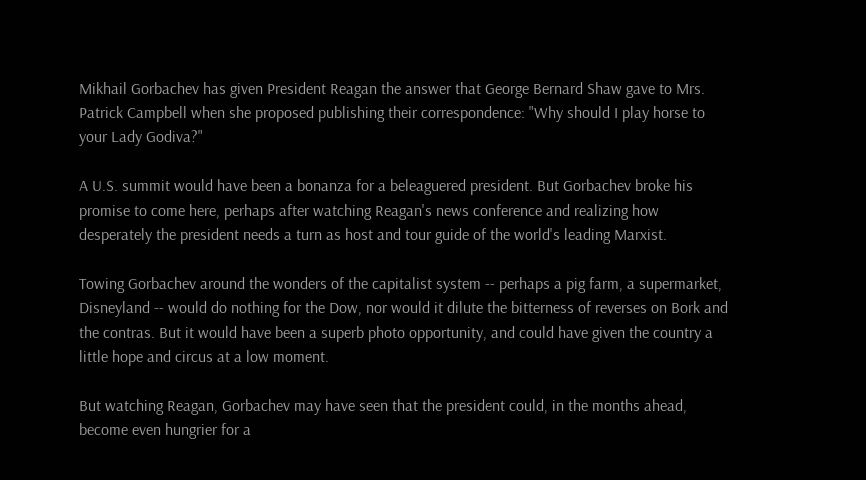Mikhail Gorbachev has given President Reagan the answer that George Bernard Shaw gave to Mrs. Patrick Campbell when she proposed publishing their correspondence: "Why should I play horse to your Lady Godiva?"

A U.S. summit would have been a bonanza for a beleaguered president. But Gorbachev broke his promise to come here, perhaps after watching Reagan's news conference and realizing how desperately the president needs a turn as host and tour guide of the world's leading Marxist.

Towing Gorbachev around the wonders of the capitalist system -- perhaps a pig farm, a supermarket, Disneyland -- would do nothing for the Dow, nor would it dilute the bitterness of reverses on Bork and the contras. But it would have been a superb photo opportunity, and could have given the country a little hope and circus at a low moment.

But watching Reagan, Gorbachev may have seen that the president could, in the months ahead, become even hungrier for a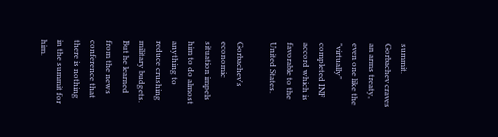summit. Gorbachev craves an arms treaty, even one like the "virtually" completed INF accord which is favorable to the United States.

Gorbachev's economic situation impels him to do almost anything to reduce crushing military budgets. But he learned from the news conference that there is nothing in the summit for him.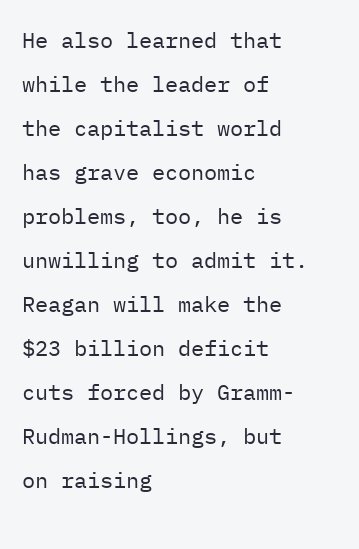He also learned that while the leader of the capitalist world has grave economic problems, too, he is unwilling to admit it. Reagan will make the $23 billion deficit cuts forced by Gramm-Rudman-Hollings, but on raising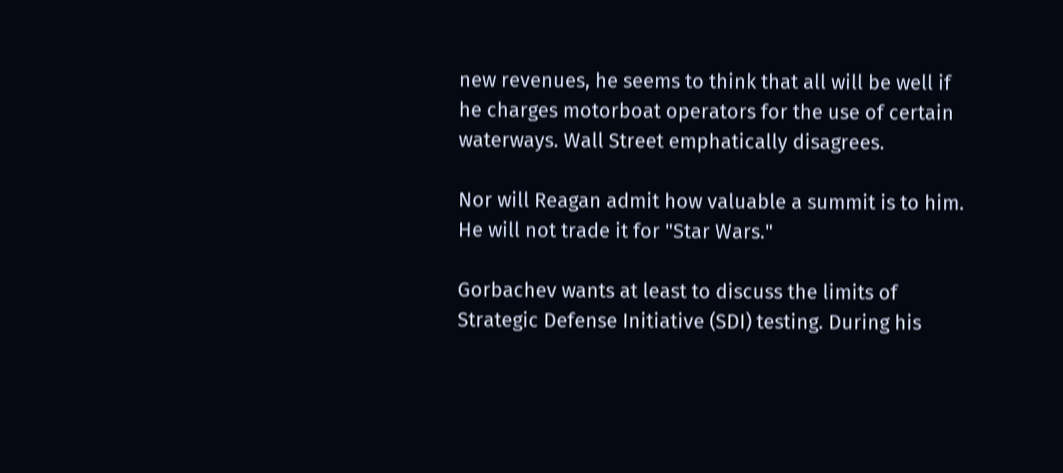new revenues, he seems to think that all will be well if he charges motorboat operators for the use of certain waterways. Wall Street emphatically disagrees.

Nor will Reagan admit how valuable a summit is to him. He will not trade it for "Star Wars."

Gorbachev wants at least to discuss the limits of Strategic Defense Initiative (SDI) testing. During his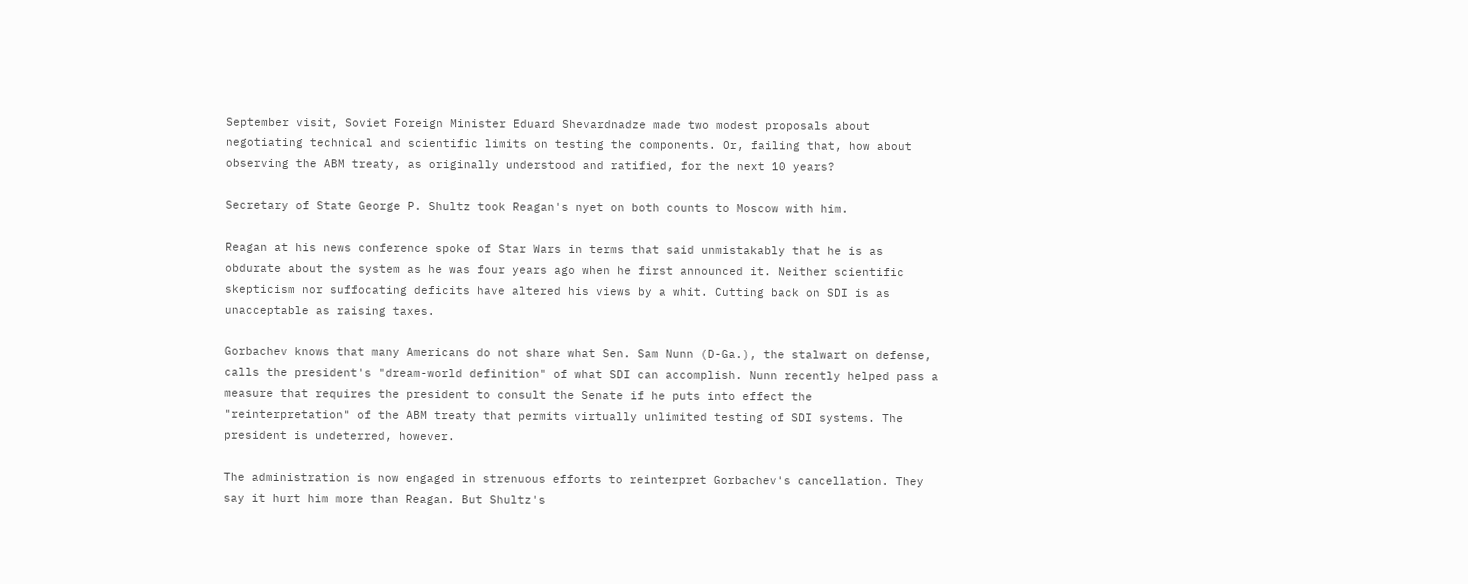September visit, Soviet Foreign Minister Eduard Shevardnadze made two modest proposals about negotiating technical and scientific limits on testing the components. Or, failing that, how about observing the ABM treaty, as originally understood and ratified, for the next 10 years?

Secretary of State George P. Shultz took Reagan's nyet on both counts to Moscow with him.

Reagan at his news conference spoke of Star Wars in terms that said unmistakably that he is as obdurate about the system as he was four years ago when he first announced it. Neither scientific skepticism nor suffocating deficits have altered his views by a whit. Cutting back on SDI is as unacceptable as raising taxes.

Gorbachev knows that many Americans do not share what Sen. Sam Nunn (D-Ga.), the stalwart on defense, calls the president's "dream-world definition" of what SDI can accomplish. Nunn recently helped pass a measure that requires the president to consult the Senate if he puts into effect the "reinterpretation" of the ABM treaty that permits virtually unlimited testing of SDI systems. The president is undeterred, however.

The administration is now engaged in strenuous efforts to reinterpret Gorbachev's cancellation. They say it hurt him more than Reagan. But Shultz's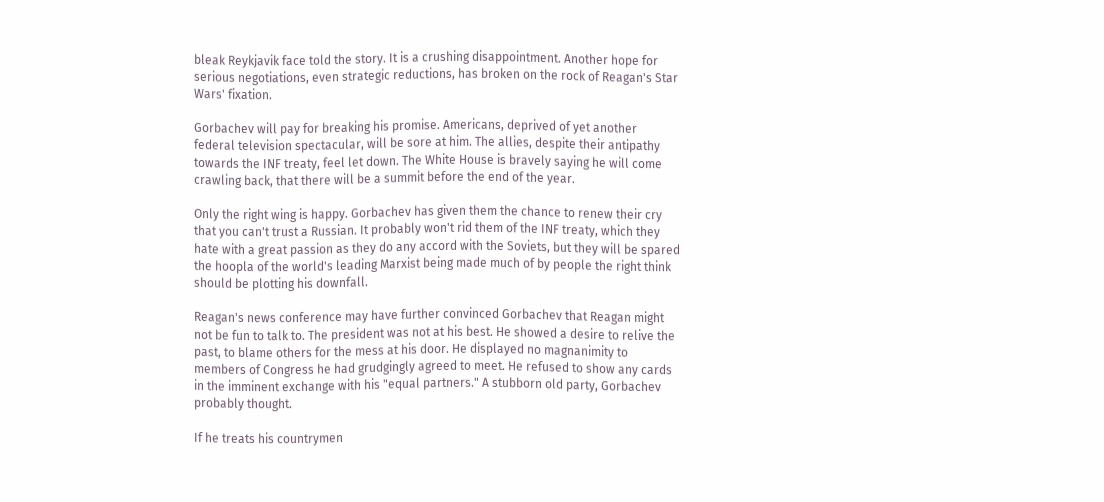bleak Reykjavik face told the story. It is a crushing disappointment. Another hope for serious negotiations, even strategic reductions, has broken on the rock of Reagan's Star Wars' fixation.

Gorbachev will pay for breaking his promise. Americans, deprived of yet another federal television spectacular, will be sore at him. The allies, despite their antipathy towards the INF treaty, feel let down. The White House is bravely saying he will come crawling back, that there will be a summit before the end of the year.

Only the right wing is happy. Gorbachev has given them the chance to renew their cry that you can't trust a Russian. It probably won't rid them of the INF treaty, which they hate with a great passion as they do any accord with the Soviets, but they will be spared the hoopla of the world's leading Marxist being made much of by people the right think should be plotting his downfall.

Reagan's news conference may have further convinced Gorbachev that Reagan might not be fun to talk to. The president was not at his best. He showed a desire to relive the past, to blame others for the mess at his door. He displayed no magnanimity to members of Congress he had grudgingly agreed to meet. He refused to show any cards in the imminent exchange with his "equal partners." A stubborn old party, Gorbachev probably thought.

If he treats his countrymen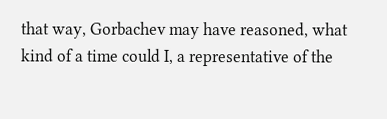that way, Gorbachev may have reasoned, what kind of a time could I, a representative of the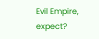Evil Empire, expect?